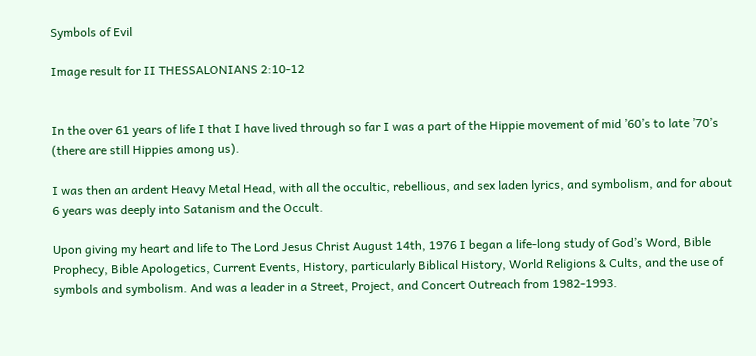Symbols of Evil

Image result for II THESSALONIANS 2:10-12


In the over 61 years of life I that I have lived through so far I was a part of the Hippie movement of mid ’60’s to late ’70’s (there are still Hippies among us).

I was then an ardent Heavy Metal Head, with all the occultic, rebellious, and sex laden lyrics, and symbolism, and for about 6 years was deeply into Satanism and the Occult.

Upon giving my heart and life to The Lord Jesus Christ August 14th, 1976 I began a life-long study of God’s Word, Bible Prophecy, Bible Apologetics, Current Events, History, particularly Biblical History, World Religions & Cults, and the use of symbols and symbolism. And was a leader in a Street, Project, and Concert Outreach from 1982-1993.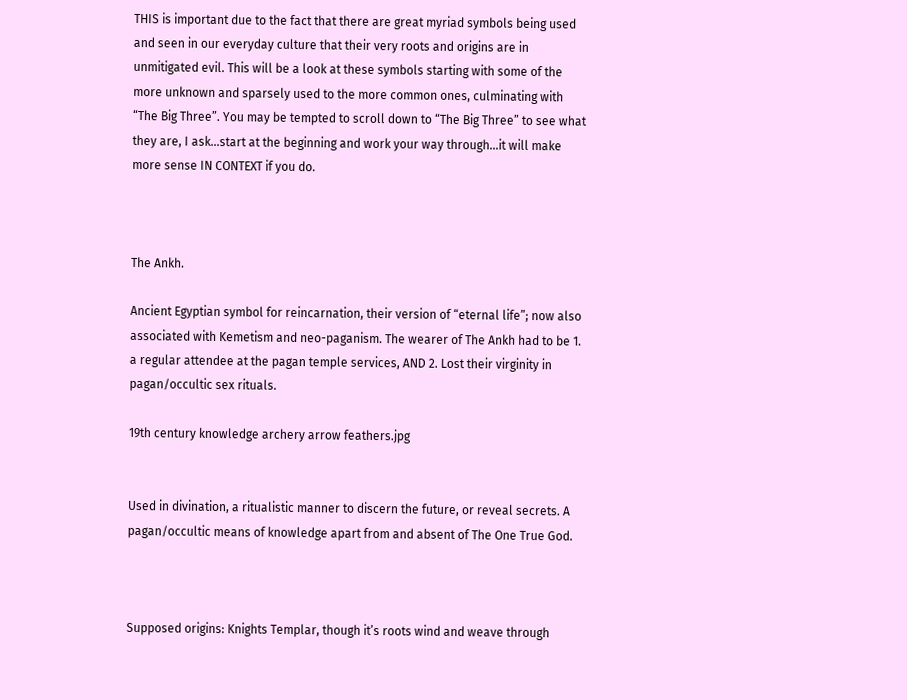THIS is important due to the fact that there are great myriad symbols being used and seen in our everyday culture that their very roots and origins are in unmitigated evil. This will be a look at these symbols starting with some of the more unknown and sparsely used to the more common ones, culminating with “The Big Three”. You may be tempted to scroll down to “The Big Three” to see what they are, I ask…start at the beginning and work your way through…it will make more sense IN CONTEXT if you do.



The Ankh.

Ancient Egyptian symbol for reincarnation, their version of “eternal life”; now also associated with Kemetism and neo-paganism. The wearer of The Ankh had to be 1. a regular attendee at the pagan temple services, AND 2. Lost their virginity in pagan/occultic sex rituals.

19th century knowledge archery arrow feathers.jpg


Used in divination, a ritualistic manner to discern the future, or reveal secrets. A pagan/occultic means of knowledge apart from and absent of The One True God.



Supposed origins: Knights Templar, though it’s roots wind and weave through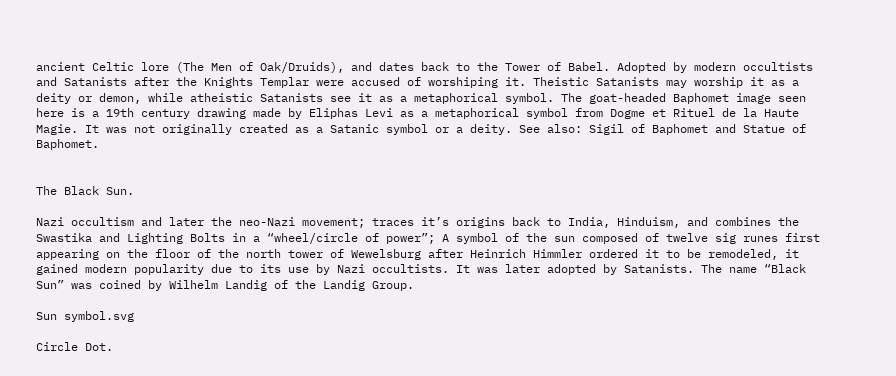ancient Celtic lore (The Men of Oak/Druids), and dates back to the Tower of Babel. Adopted by modern occultists and Satanists after the Knights Templar were accused of worshiping it. Theistic Satanists may worship it as a deity or demon, while atheistic Satanists see it as a metaphorical symbol. The goat-headed Baphomet image seen here is a 19th century drawing made by Eliphas Levi as a metaphorical symbol from Dogme et Rituel de la Haute Magie. It was not originally created as a Satanic symbol or a deity. See also: Sigil of Baphomet and Statue of Baphomet.


The Black Sun.

Nazi occultism and later the neo-Nazi movement; traces it’s origins back to India, Hinduism, and combines the Swastika and Lighting Bolts in a “wheel/circle of power”; A symbol of the sun composed of twelve sig runes first appearing on the floor of the north tower of Wewelsburg after Heinrich Himmler ordered it to be remodeled, it gained modern popularity due to its use by Nazi occultists. It was later adopted by Satanists. The name “Black Sun” was coined by Wilhelm Landig of the Landig Group.

Sun symbol.svg

Circle Dot.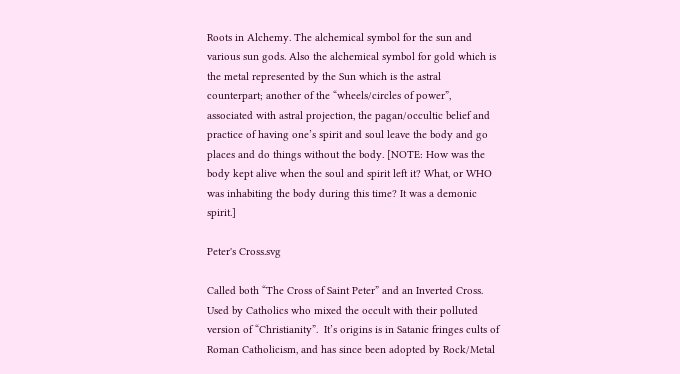Roots in Alchemy. The alchemical symbol for the sun and various sun gods. Also the alchemical symbol for gold which is the metal represented by the Sun which is the astral counterpart; another of the “wheels/circles of power”, associated with astral projection, the pagan/occultic belief and practice of having one’s spirit and soul leave the body and go places and do things without the body. [NOTE: How was the body kept alive when the soul and spirit left it? What, or WHO was inhabiting the body during this time? It was a demonic spirit.]

Peter's Cross.svg

Called both “The Cross of Saint Peter” and an Inverted Cross. Used by Catholics who mixed the occult with their polluted version of “Christianity”.  It’s origins is in Satanic fringes cults of Roman Catholicism, and has since been adopted by Rock/Metal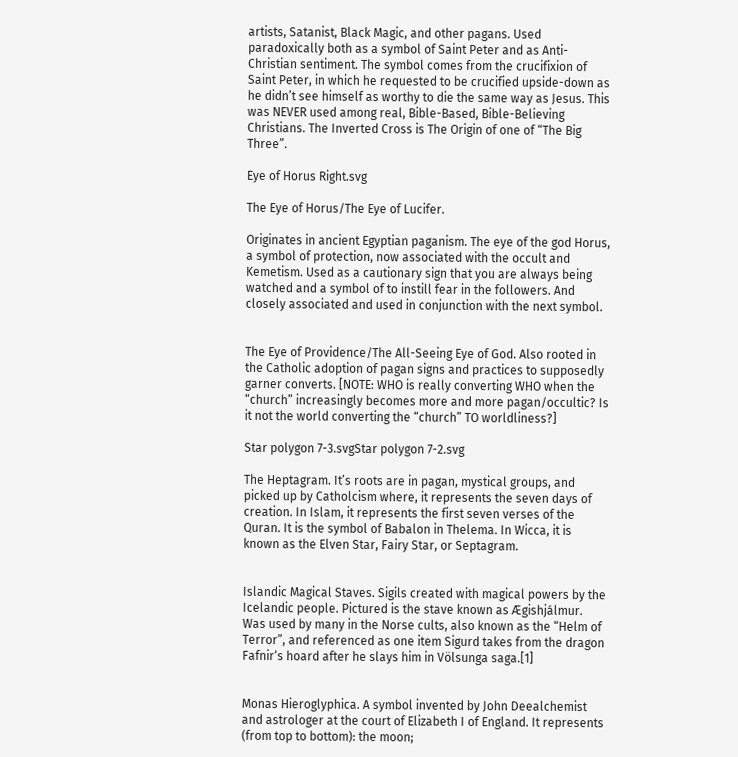artists, Satanist, Black Magic, and other pagans. Used paradoxically both as a symbol of Saint Peter and as Anti-Christian sentiment. The symbol comes from the crucifixion of Saint Peter, in which he requested to be crucified upside-down as he didn’t see himself as worthy to die the same way as Jesus. This was NEVER used among real, Bible-Based, Bible-Believing Christians. The Inverted Cross is The Origin of one of “The Big Three”.

Eye of Horus Right.svg

The Eye of Horus/The Eye of Lucifer.

Originates in ancient Egyptian paganism. The eye of the god Horus, a symbol of protection, now associated with the occult and Kemetism. Used as a cautionary sign that you are always being watched and a symbol of to instill fear in the followers. And closely associated and used in conjunction with the next symbol.


The Eye of Providence/The All-Seeing Eye of God. Also rooted in the Catholic adoption of pagan signs and practices to supposedly garner converts. [NOTE: WHO is really converting WHO when the “church” increasingly becomes more and more pagan/occultic? Is it not the world converting the “church” TO worldliness?]

Star polygon 7-3.svgStar polygon 7-2.svg

The Heptagram. It’s roots are in pagan, mystical groups, and picked up by Catholcism where, it represents the seven days of creation. In Islam, it represents the first seven verses of the Quran. It is the symbol of Babalon in Thelema. In Wicca, it is known as the Elven Star, Fairy Star, or Septagram.


Islandic Magical Staves. Sigils created with magical powers by the Icelandic people. Pictured is the stave known as Ægishjálmur. Was used by many in the Norse cults, also known as the “Helm of Terror”, and referenced as one item Sigurd takes from the dragon Fafnir‘s hoard after he slays him in Völsunga saga.[1]


Monas Hieroglyphica. A symbol invented by John Deealchemist and astrologer at the court of Elizabeth I of England. It represents (from top to bottom): the moon;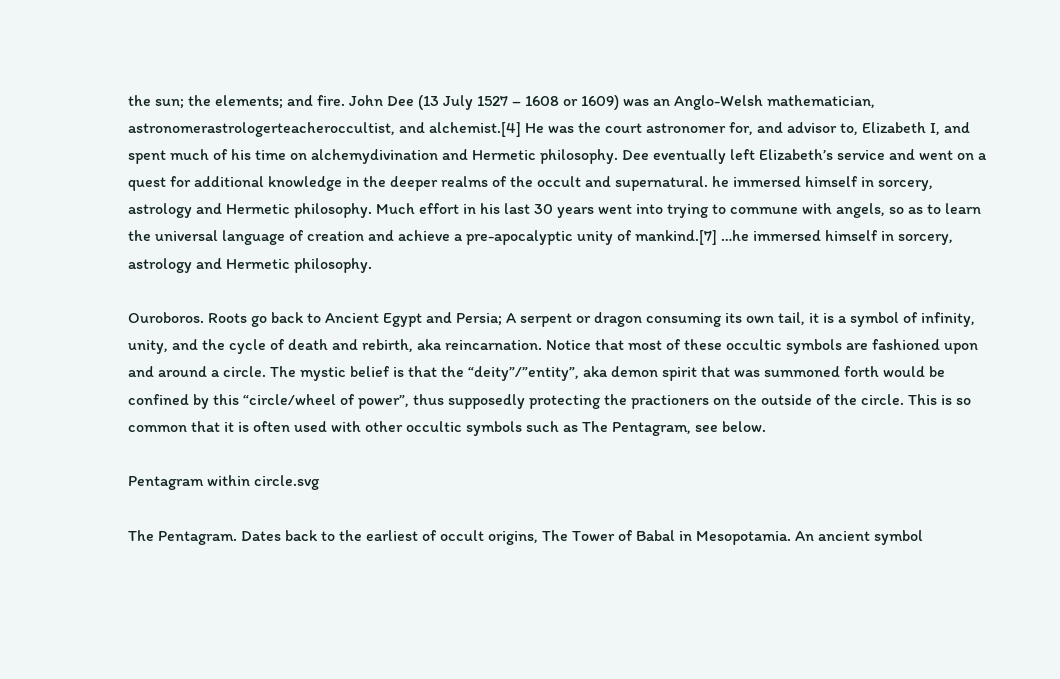the sun; the elements; and fire. John Dee (13 July 1527 – 1608 or 1609) was an Anglo-Welsh mathematician, astronomerastrologerteacheroccultist, and alchemist.[4] He was the court astronomer for, and advisor to, Elizabeth I, and spent much of his time on alchemydivination and Hermetic philosophy. Dee eventually left Elizabeth’s service and went on a quest for additional knowledge in the deeper realms of the occult and supernatural. he immersed himself in sorcery, astrology and Hermetic philosophy. Much effort in his last 30 years went into trying to commune with angels, so as to learn the universal language of creation and achieve a pre-apocalyptic unity of mankind.[7] …he immersed himself in sorcery, astrology and Hermetic philosophy.

Ouroboros. Roots go back to Ancient Egypt and Persia; A serpent or dragon consuming its own tail, it is a symbol of infinity, unity, and the cycle of death and rebirth, aka reincarnation. Notice that most of these occultic symbols are fashioned upon and around a circle. The mystic belief is that the “deity”/”entity”, aka demon spirit that was summoned forth would be confined by this “circle/wheel of power”, thus supposedly protecting the practioners on the outside of the circle. This is so common that it is often used with other occultic symbols such as The Pentagram, see below.

Pentagram within circle.svg

The Pentagram. Dates back to the earliest of occult origins, The Tower of Babal in Mesopotamia. An ancient symbol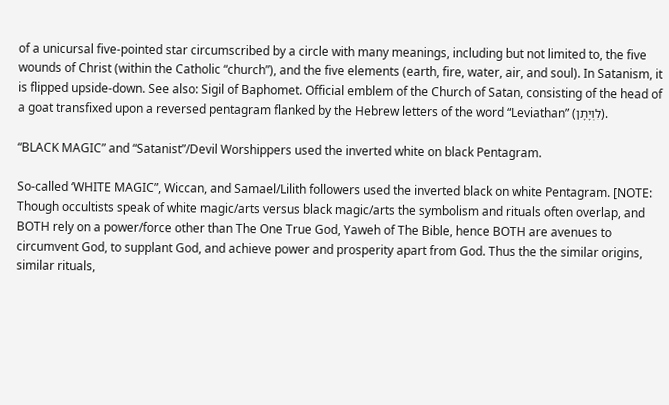of a unicursal five-pointed star circumscribed by a circle with many meanings, including but not limited to, the five wounds of Christ (within the Catholic “church”), and the five elements (earth, fire, water, air, and soul). In Satanism, it is flipped upside-down. See also: Sigil of Baphomet. Official emblem of the Church of Satan, consisting of the head of a goat transfixed upon a reversed pentagram flanked by the Hebrew letters of the word “Leviathan” (לִוְיָתָן).

“BLACK MAGIC” and “Satanist”/Devil Worshippers used the inverted white on black Pentagram.

So-called ‘WHITE MAGIC”, Wiccan, and Samael/Lilith followers used the inverted black on white Pentagram. [NOTE: Though occultists speak of white magic/arts versus black magic/arts the symbolism and rituals often overlap, and BOTH rely on a power/force other than The One True God, Yaweh of The Bible, hence BOTH are avenues to circumvent God, to supplant God, and achieve power and prosperity apart from God. Thus the the similar origins, similar rituals,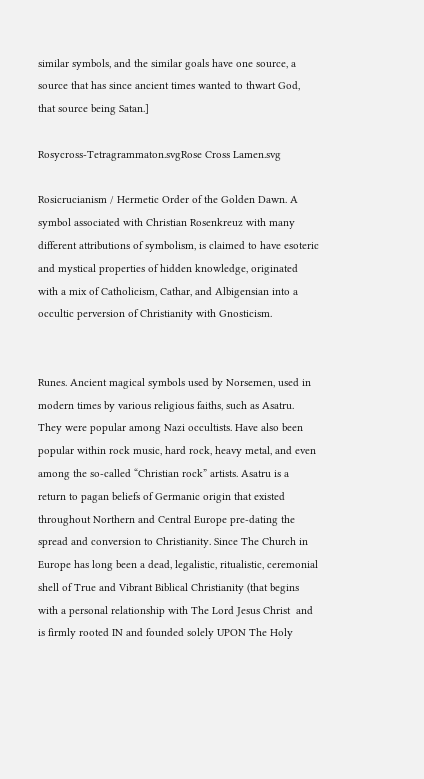similar symbols, and the similar goals have one source, a source that has since ancient times wanted to thwart God, that source being Satan.]

Rosycross-Tetragrammaton.svgRose Cross Lamen.svg

Rosicrucianism / Hermetic Order of the Golden Dawn. A symbol associated with Christian Rosenkreuz with many different attributions of symbolism, is claimed to have esoteric and mystical properties of hidden knowledge, originated with a mix of Catholicism, Cathar, and Albigensian into a occultic perversion of Christianity with Gnosticism.


Runes. Ancient magical symbols used by Norsemen, used in modern times by various religious faiths, such as Asatru. They were popular among Nazi occultists. Have also been popular within rock music, hard rock, heavy metal, and even among the so-called “Christian rock” artists. Asatru is a return to pagan beliefs of Germanic origin that existed throughout Northern and Central Europe pre-dating the spread and conversion to Christianity. Since The Church in Europe has long been a dead, legalistic, ritualistic, ceremonial shell of True and Vibrant Biblical Christianity (that begins with a personal relationship with The Lord Jesus Christ  and is firmly rooted IN and founded solely UPON The Holy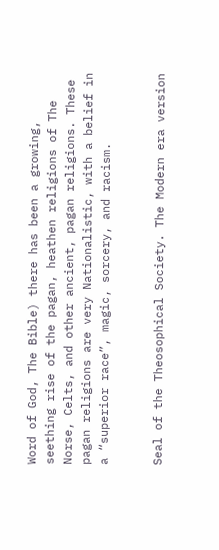Word of God, The Bible) there has been a growing, seething rise of the pagan, heathen religions of The Norse, Celts, and other ancient, pagan religions. These pagan religions are very Nationalistic, with a belief in a “superior race”, magic, sorcery, and racism.


Seal of the Theosophical Society. The Modern era version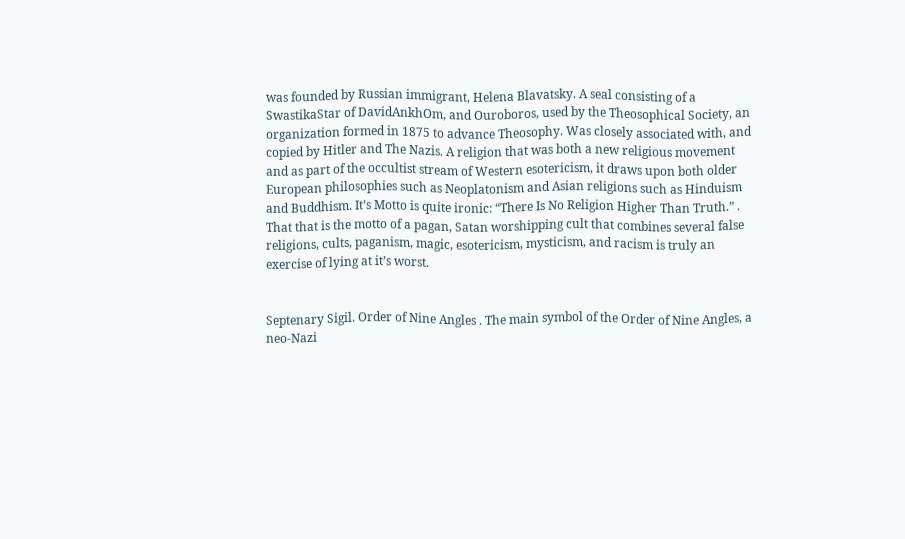was founded by Russian immigrant, Helena Blavatsky. A seal consisting of a SwastikaStar of DavidAnkhOm, and Ouroboros, used by the Theosophical Society, an organization formed in 1875 to advance Theosophy. Was closely associated with, and copied by Hitler and The Nazis. A religion that was both a new religious movement and as part of the occultist stream of Western esotericism, it draws upon both older European philosophies such as Neoplatonism and Asian religions such as Hinduism and Buddhism. It’s Motto is quite ironic: “There Is No Religion Higher Than Truth.” . That that is the motto of a pagan, Satan worshipping cult that combines several false religions, cults, paganism, magic, esotericism, mysticism, and racism is truly an exercise of lying at it’s worst.


Septenary Sigil. Order of Nine Angles . The main symbol of the Order of Nine Angles, a neo-Nazi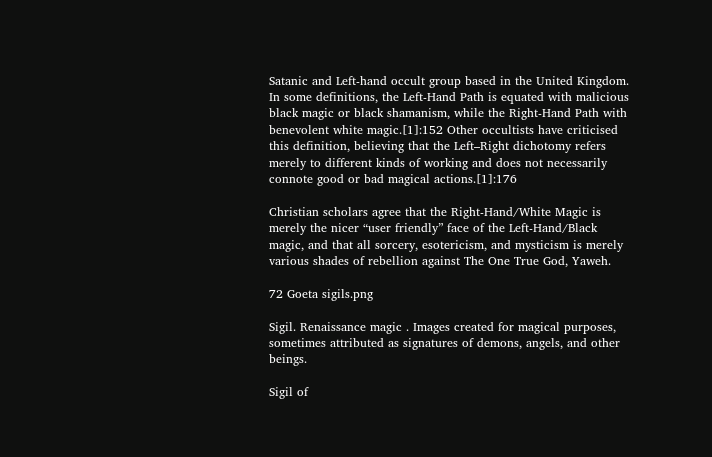Satanic and Left-hand occult group based in the United Kingdom. In some definitions, the Left-Hand Path is equated with malicious black magic or black shamanism, while the Right-Hand Path with benevolent white magic.[1]:152 Other occultists have criticised this definition, believing that the Left–Right dichotomy refers merely to different kinds of working and does not necessarily connote good or bad magical actions.[1]:176

Christian scholars agree that the Right-Hand/White Magic is merely the nicer “user friendly” face of the Left-Hand/Black magic, and that all sorcery, esotericism, and mysticism is merely various shades of rebellion against The One True God, Yaweh.

72 Goeta sigils.png

Sigil. Renaissance magic . Images created for magical purposes, sometimes attributed as signatures of demons, angels, and other beings.

Sigil of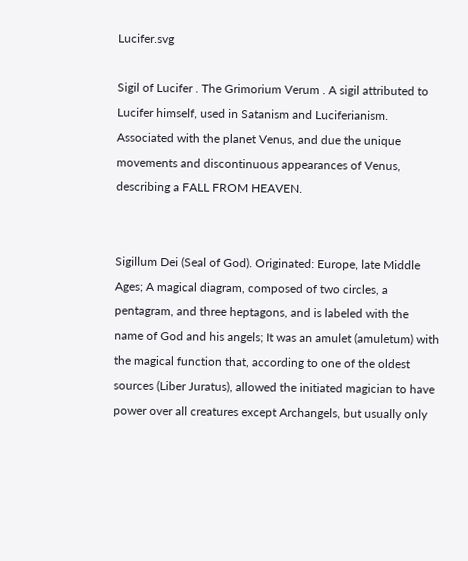Lucifer.svg

Sigil of Lucifer . The Grimorium Verum . A sigil attributed to Lucifer himself, used in Satanism and Luciferianism. Associated with the planet Venus, and due the unique movements and discontinuous appearances of Venus, describing a FALL FROM HEAVEN.


Sigillum Dei (Seal of God). Originated: Europe, late Middle Ages; A magical diagram, composed of two circles, a pentagram, and three heptagons, and is labeled with the name of God and his angels; It was an amulet (amuletum) with the magical function that, according to one of the oldest sources (Liber Juratus), allowed the initiated magician to have power over all creatures except Archangels, but usually only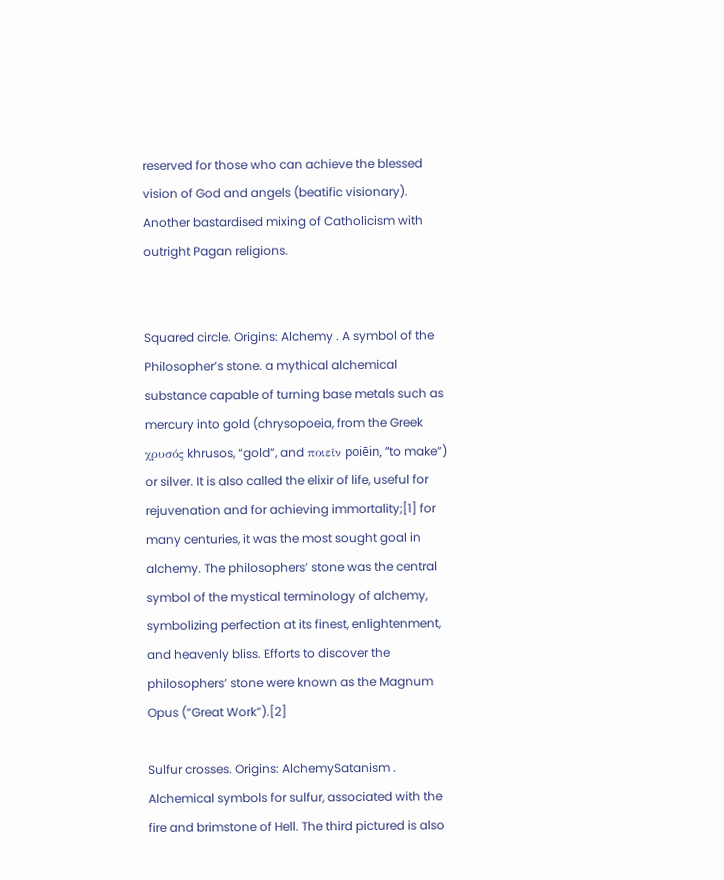reserved for those who can achieve the blessed vision of God and angels (beatific visionary). Another bastardised mixing of Catholicism with outright Pagan religions.


Squared circle. Origins: Alchemy . A symbol of the Philosopher’s stone. a mythical alchemical substance capable of turning base metals such as mercury into gold (chrysopoeia, from the Greek χρυσός khrusos, “gold”, and ποιεῖν poiēin, “to make”) or silver. It is also called the elixir of life, useful for rejuvenation and for achieving immortality;[1] for many centuries, it was the most sought goal in alchemy. The philosophers’ stone was the central symbol of the mystical terminology of alchemy, symbolizing perfection at its finest, enlightenment, and heavenly bliss. Efforts to discover the philosophers’ stone were known as the Magnum Opus (“Great Work”).[2]

Sulfur crosses. Origins: AlchemySatanism . Alchemical symbols for sulfur, associated with the fire and brimstone of Hell. The third pictured is also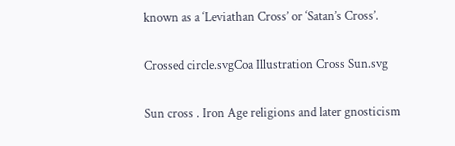known as a ‘Leviathan Cross’ or ‘Satan’s Cross’.

Crossed circle.svgCoa Illustration Cross Sun.svg

Sun cross . Iron Age religions and later gnosticism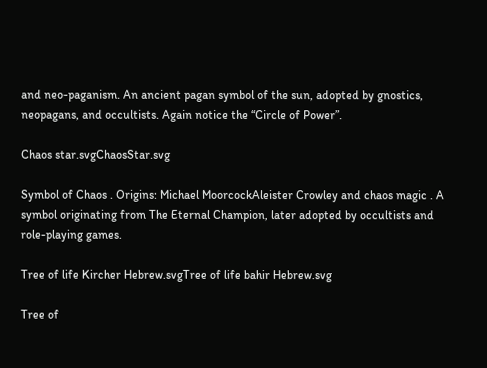and neo-paganism. An ancient pagan symbol of the sun, adopted by gnostics, neopagans, and occultists. Again notice the “Circle of Power”.

Chaos star.svgChaosStar.svg

Symbol of Chaos . Origins: Michael MoorcockAleister Crowley and chaos magic . A symbol originating from The Eternal Champion, later adopted by occultists and role-playing games.

Tree of life Kircher Hebrew.svgTree of life bahir Hebrew.svg

Tree of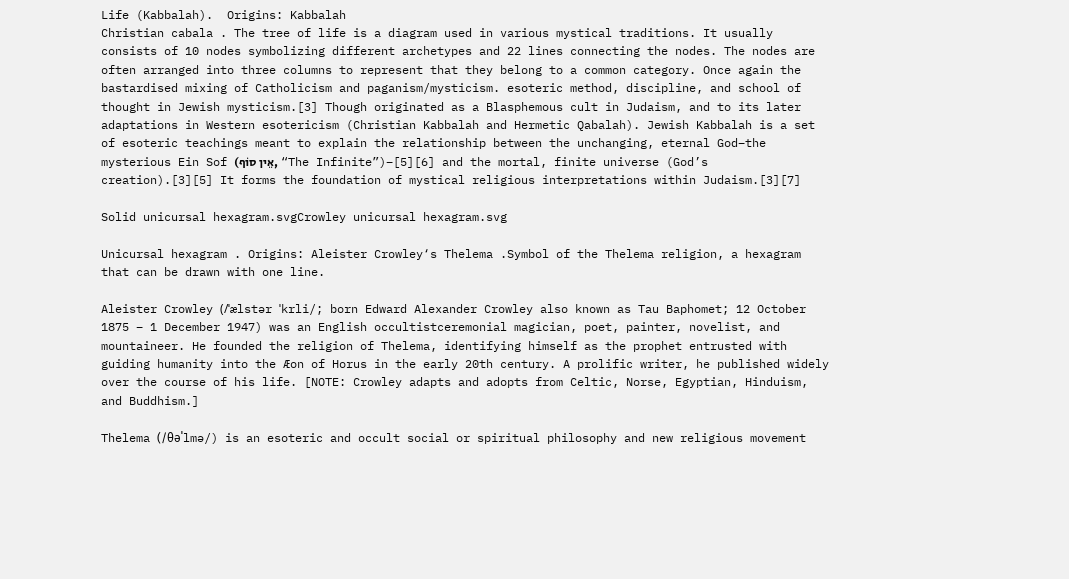Life (Kabbalah).  Origins: Kabbalah
Christian cabala . The tree of life is a diagram used in various mystical traditions. It usually consists of 10 nodes symbolizing different archetypes and 22 lines connecting the nodes. The nodes are often arranged into three columns to represent that they belong to a common category. Once again the bastardised mixing of Catholicism and paganism/mysticism. esoteric method, discipline, and school of thought in Jewish mysticism.[3] Though originated as a Blasphemous cult in Judaism, and to its later adaptations in Western esotericism (Christian Kabbalah and Hermetic Qabalah). Jewish Kabbalah is a set of esoteric teachings meant to explain the relationship between the unchanging, eternal God–the mysterious Ein Sof (אֵין סוֹף, “The Infinite”)–[5][6] and the mortal, finite universe (God’s creation).[3][5] It forms the foundation of mystical religious interpretations within Judaism.[3][7]

Solid unicursal hexagram.svgCrowley unicursal hexagram.svg

Unicursal hexagram . Origins: Aleister Crowley‘s Thelema .Symbol of the Thelema religion, a hexagram that can be drawn with one line.

Aleister Crowley (/ˈælstər ˈkrli/; born Edward Alexander Crowley also known as Tau Baphomet; 12 October 1875 – 1 December 1947) was an English occultistceremonial magician, poet, painter, novelist, and mountaineer. He founded the religion of Thelema, identifying himself as the prophet entrusted with guiding humanity into the Æon of Horus in the early 20th century. A prolific writer, he published widely over the course of his life. [NOTE: Crowley adapts and adopts from Celtic, Norse, Egyptian, Hinduism, and Buddhism.]

Thelema (/θəˈlmə/) is an esoteric and occult social or spiritual philosophy and new religious movement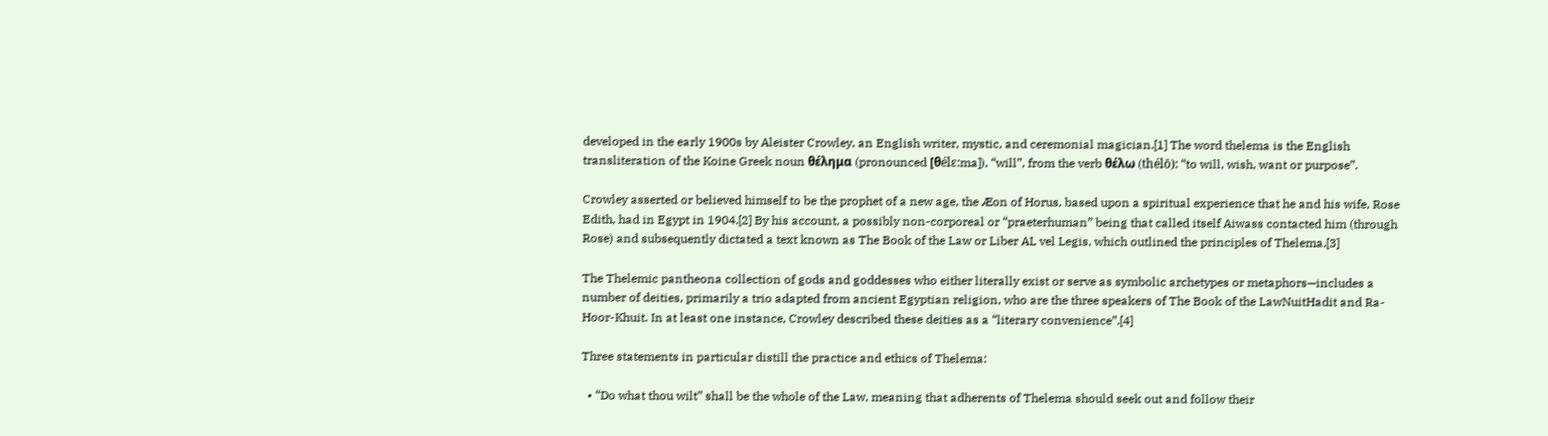developed in the early 1900s by Aleister Crowley, an English writer, mystic, and ceremonial magician.[1] The word thelema is the English transliteration of the Koine Greek noun θέλημα (pronounced [θélɛ:ma]), “will”, from the verb θέλω (thélō): “to will, wish, want or purpose”.

Crowley asserted or believed himself to be the prophet of a new age, the Æon of Horus, based upon a spiritual experience that he and his wife, Rose Edith, had in Egypt in 1904.[2] By his account, a possibly non-corporeal or “praeterhuman” being that called itself Aiwass contacted him (through Rose) and subsequently dictated a text known as The Book of the Law or Liber AL vel Legis, which outlined the principles of Thelema.[3]

The Thelemic pantheona collection of gods and goddesses who either literally exist or serve as symbolic archetypes or metaphors—includes a number of deities, primarily a trio adapted from ancient Egyptian religion, who are the three speakers of The Book of the LawNuitHadit and Ra-Hoor-Khuit. In at least one instance, Crowley described these deities as a “literary convenience”.[4]

Three statements in particular distill the practice and ethics of Thelema:

  • “Do what thou wilt” shall be the whole of the Law, meaning that adherents of Thelema should seek out and follow their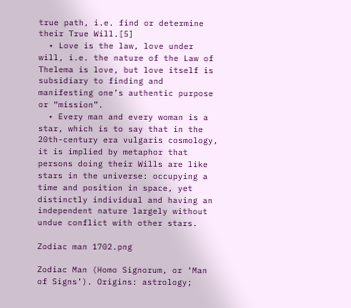true path, i.e. find or determine their True Will.[5]
  • Love is the law, love under will, i.e. the nature of the Law of Thelema is love, but love itself is subsidiary to finding and manifesting one’s authentic purpose or “mission”.
  • Every man and every woman is a star, which is to say that in the 20th-century era vulgaris cosmology, it is implied by metaphor that persons doing their Wills are like stars in the universe: occupying a time and position in space, yet distinctly individual and having an independent nature largely without undue conflict with other stars.

Zodiac man 1702.png

Zodiac Man (Homo Signorum, or ‘Man of Signs’). Origins: astrology;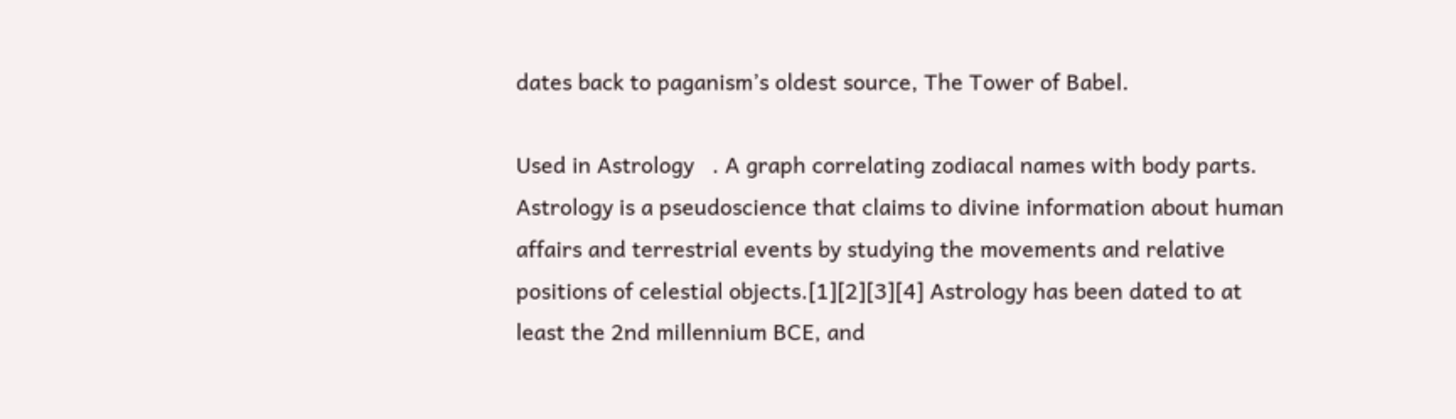dates back to paganism’s oldest source, The Tower of Babel.

Used in Astrology   . A graph correlating zodiacal names with body parts. Astrology is a pseudoscience that claims to divine information about human affairs and terrestrial events by studying the movements and relative positions of celestial objects.[1][2][3][4] Astrology has been dated to at least the 2nd millennium BCE, and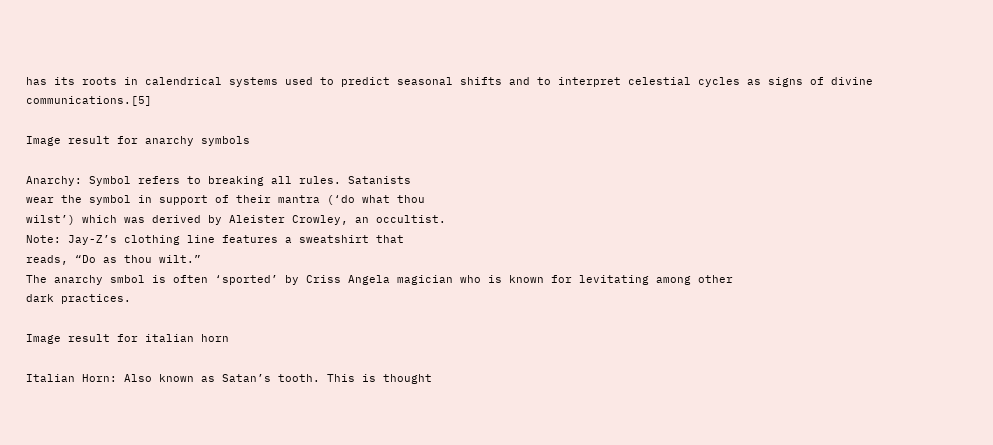has its roots in calendrical systems used to predict seasonal shifts and to interpret celestial cycles as signs of divine communications.[5]

Image result for anarchy symbols

Anarchy: Symbol refers to breaking all rules. Satanists
wear the symbol in support of their mantra (‘do what thou
wilst’) which was derived by Aleister Crowley, an occultist.
Note: Jay-Z’s clothing line features a sweatshirt that
reads, “Do as thou wilt.”
The anarchy smbol is often ‘sported’ by Criss Angela magician who is known for levitating among other
dark practices.

Image result for italian horn

Italian Horn: Also known as Satan’s tooth. This is thought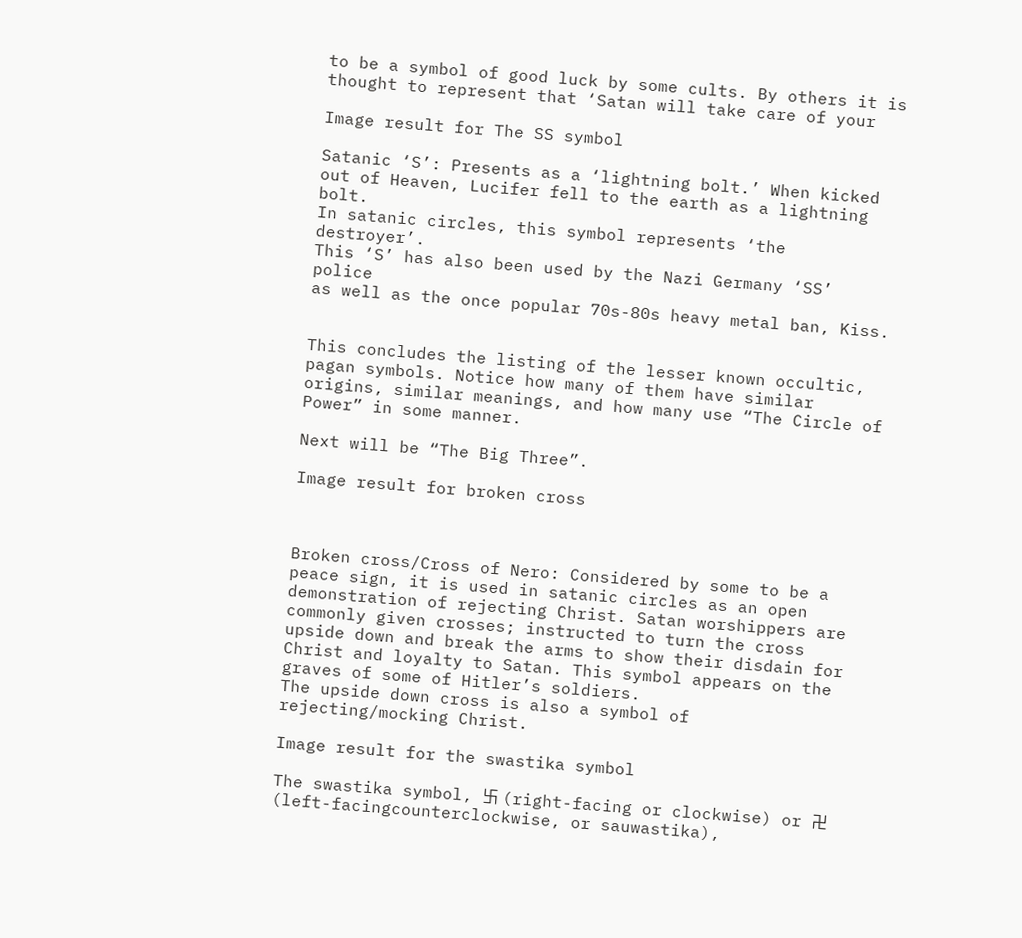to be a symbol of good luck by some cults. By others it is
thought to represent that ‘Satan will take care of your

Image result for The SS symbol

Satanic ‘S’: Presents as a ‘lightning bolt.’ When kicked
out of Heaven, Lucifer fell to the earth as a lightning bolt.
In satanic circles, this symbol represents ‘the destroyer’.
This ‘S’ has also been used by the Nazi Germany ‘SS’ police
as well as the once popular 70s-80s heavy metal ban, Kiss.


This concludes the listing of the lesser known occultic, pagan symbols. Notice how many of them have similar origins, similar meanings, and how many use “The Circle of Power” in some manner.

Next will be “The Big Three”.

Image result for broken cross



Broken cross/Cross of Nero: Considered by some to be a
peace sign, it is used in satanic circles as an open
demonstration of rejecting Christ. Satan worshippers are
commonly given crosses; instructed to turn the cross
upside down and break the arms to show their disdain for
Christ and loyalty to Satan. This symbol appears on the
graves of some of Hitler’s soldiers.
The upside down cross is also a symbol of
rejecting/mocking Christ.

Image result for the swastika symbol

The swastika symbol, 卐 (right-facing or clockwise) or 卍 (left-facingcounterclockwise, or sauwastika),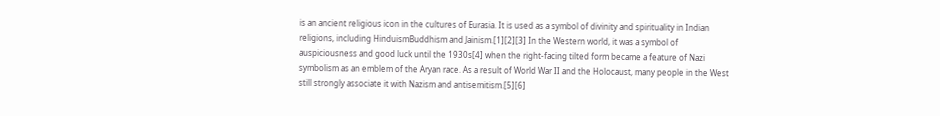is an ancient religious icon in the cultures of Eurasia. It is used as a symbol of divinity and spirituality in Indian religions, including HinduismBuddhism and Jainism.[1][2][3] In the Western world, it was a symbol of auspiciousness and good luck until the 1930s[4] when the right-facing tilted form became a feature of Nazi symbolism as an emblem of the Aryan race. As a result of World War II and the Holocaust, many people in the West still strongly associate it with Nazism and antisemitism.[5][6]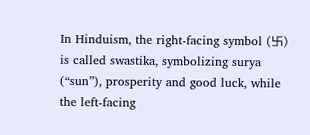In Hinduism, the right-facing symbol (卐) is called swastika, symbolizing surya (“sun”), prosperity and good luck, while the left-facing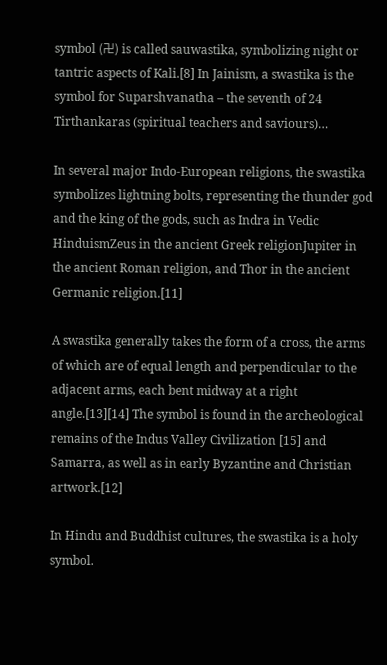symbol (卍) is called sauwastika, symbolizing night or tantric aspects of Kali.[8] In Jainism, a swastika is the symbol for Suparshvanatha – the seventh of 24 Tirthankaras (spiritual teachers and saviours)…

In several major Indo-European religions, the swastika symbolizes lightning bolts, representing the thunder god and the king of the gods, such as Indra in Vedic HinduismZeus in the ancient Greek religionJupiter in the ancient Roman religion, and Thor in the ancient Germanic religion.[11]

A swastika generally takes the form of a cross, the arms of which are of equal length and perpendicular to the adjacent arms, each bent midway at a right angle.[13][14] The symbol is found in the archeological remains of the Indus Valley Civilization [15] and Samarra, as well as in early Byzantine and Christian artwork.[12]

In Hindu and Buddhist cultures, the swastika is a holy symbol.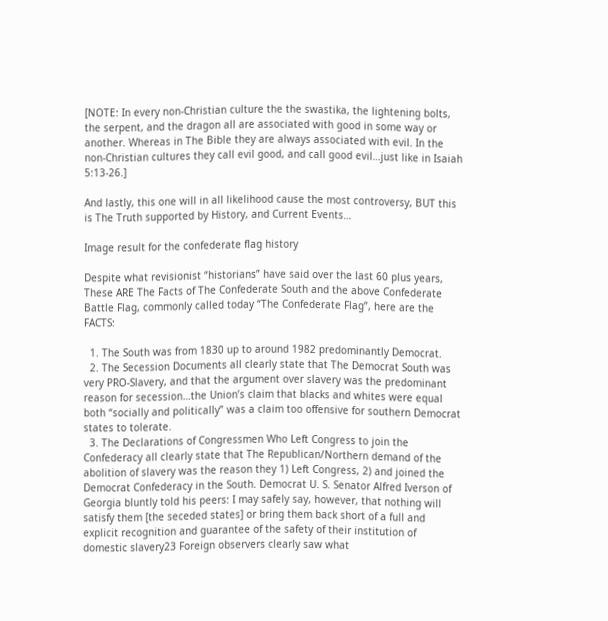[NOTE: In every non-Christian culture the the swastika, the lightening bolts, the serpent, and the dragon all are associated with good in some way or another. Whereas in The Bible they are always associated with evil. In the non-Christian cultures they call evil good, and call good evil…just like in Isaiah 5:13-26.]

And lastly, this one will in all likelihood cause the most controversy, BUT this is The Truth supported by History, and Current Events…

Image result for the confederate flag history

Despite what revisionist “historians” have said over the last 60 plus years, These ARE The Facts of The Confederate South and the above Confederate Battle Flag, commonly called today “The Confederate Flag”, here are the FACTS:

  1. The South was from 1830 up to around 1982 predominantly Democrat.
  2. The Secession Documents all clearly state that The Democrat South was very PRO-Slavery, and that the argument over slavery was the predominant reason for secession…the Union’s claim that blacks and whites were equal both “socially and politically” was a claim too offensive for southern Democrat states to tolerate.
  3. The Declarations of Congressmen Who Left Congress to join the Confederacy all clearly state that The Republican/Northern demand of the abolition of slavery was the reason they 1) Left Congress, 2) and joined the Democrat Confederacy in the South. Democrat U. S. Senator Alfred Iverson of Georgia bluntly told his peers: I may safely say, however, that nothing will satisfy them [the seceded states] or bring them back short of a full and explicit recognition and guarantee of the safety of their institution of domestic slavery23 Foreign observers clearly saw what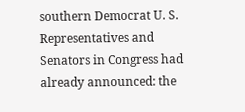southern Democrat U. S. Representatives and Senators in Congress had already announced: the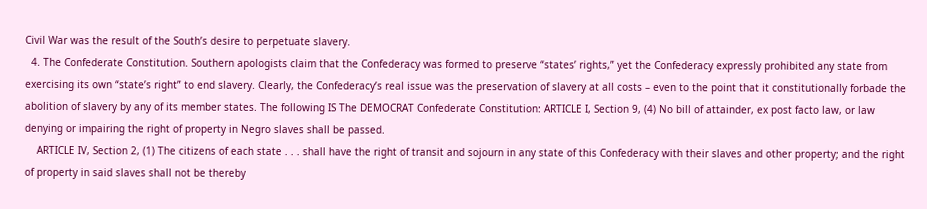Civil War was the result of the South’s desire to perpetuate slavery.
  4. The Confederate Constitution. Southern apologists claim that the Confederacy was formed to preserve “states’ rights,” yet the Confederacy expressly prohibited any state from exercising its own “state’s right” to end slavery. Clearly, the Confederacy’s real issue was the preservation of slavery at all costs – even to the point that it constitutionally forbade the abolition of slavery by any of its member states. The following IS The DEMOCRAT Confederate Constitution: ARTICLE I, Section 9, (4) No bill of attainder, ex post facto law, or law denying or impairing the right of property in Negro slaves shall be passed.
    ARTICLE IV, Section 2, (1) The citizens of each state . . . shall have the right of transit and sojourn in any state of this Confederacy with their slaves and other property; and the right of property in said slaves shall not be thereby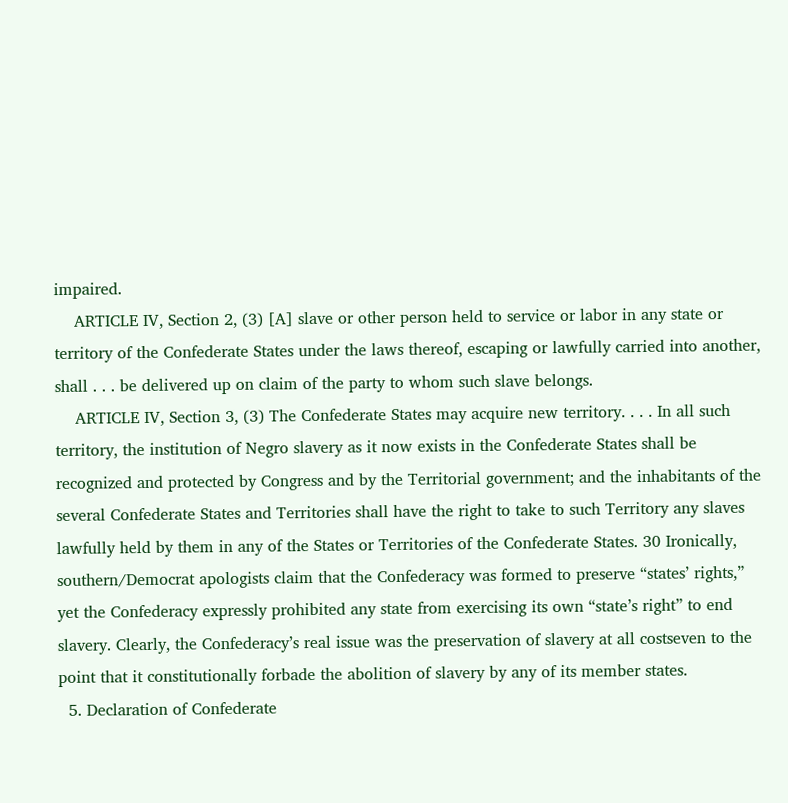impaired.
    ARTICLE IV, Section 2, (3) [A] slave or other person held to service or labor in any state or territory of the Confederate States under the laws thereof, escaping or lawfully carried into another, shall . . . be delivered up on claim of the party to whom such slave belongs.
    ARTICLE IV, Section 3, (3) The Confederate States may acquire new territory. . . . In all such territory, the institution of Negro slavery as it now exists in the Confederate States shall be recognized and protected by Congress and by the Territorial government; and the inhabitants of the several Confederate States and Territories shall have the right to take to such Territory any slaves lawfully held by them in any of the States or Territories of the Confederate States. 30 Ironically, southern/Democrat apologists claim that the Confederacy was formed to preserve “states’ rights,” yet the Confederacy expressly prohibited any state from exercising its own “state’s right” to end slavery. Clearly, the Confederacy’s real issue was the preservation of slavery at all costseven to the point that it constitutionally forbade the abolition of slavery by any of its member states.
  5. Declaration of Confederate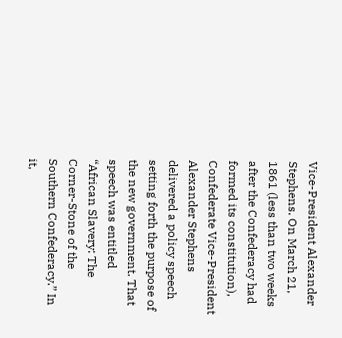Vice-President Alexander Stephens. On March 21, 1861 (less than two weeks after the Confederacy had formed its constitution), Confederate Vice-President Alexander Stephens delivered a policy speech setting forth the purpose of the new government. That speech was entitled “African Slavery: The Corner-Stone of the Southern Confederacy.” In it,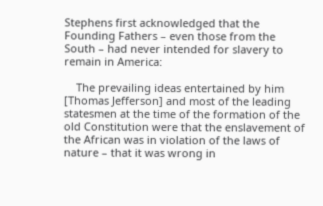Stephens first acknowledged that the Founding Fathers – even those from the South – had never intended for slavery to remain in America:

    The prevailing ideas entertained by him [Thomas Jefferson] and most of the leading statesmen at the time of the formation of the old Constitution were that the enslavement of the African was in violation of the laws of nature – that it was wrong in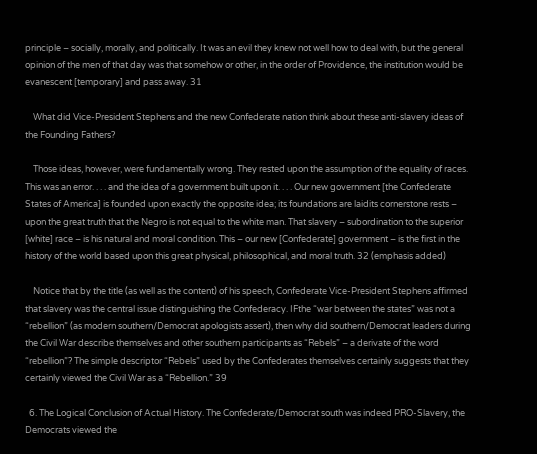principle – socially, morally, and politically. It was an evil they knew not well how to deal with, but the general opinion of the men of that day was that somehow or other, in the order of Providence, the institution would be evanescent [temporary] and pass away. 31

    What did Vice-President Stephens and the new Confederate nation think about these anti-slavery ideas of the Founding Fathers?

    Those ideas, however, were fundamentally wrong. They rested upon the assumption of the equality of races. This was an error. . . . and the idea of a government built upon it. . . . Our new government [the Confederate States of America] is founded upon exactly the opposite idea; its foundations are laidits cornerstone rests – upon the great truth that the Negro is not equal to the white man. That slavery – subordination to the superior [white] race – is his natural and moral condition. This – our new [Confederate] government – is the first in the history of the world based upon this great physical, philosophical, and moral truth. 32 (emphasis added)

    Notice that by the title (as well as the content) of his speech, Confederate Vice-President Stephens affirmed that slavery was the central issue distinguishing the Confederacy. IFthe “war between the states” was not a “rebellion” (as modern southern/Democrat apologists assert), then why did southern/Democrat leaders during the Civil War describe themselves and other southern participants as “Rebels” – a derivate of the word “rebellion”? The simple descriptor “Rebels” used by the Confederates themselves certainly suggests that they certainly viewed the Civil War as a “Rebellion.” 39

  6. The Logical Conclusion of Actual History. The Confederate/Democrat south was indeed PRO-Slavery, the Democrats viewed the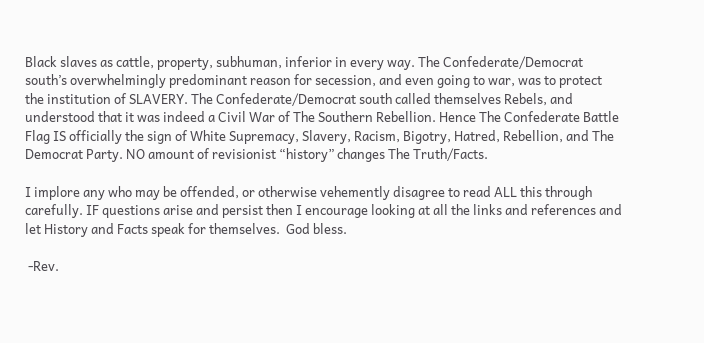Black slaves as cattle, property, subhuman, inferior in every way. The Confederate/Democrat south’s overwhelmingly predominant reason for secession, and even going to war, was to protect the institution of SLAVERY. The Confederate/Democrat south called themselves Rebels, and understood that it was indeed a Civil War of The Southern Rebellion. Hence The Confederate Battle Flag IS officially the sign of White Supremacy, Slavery, Racism, Bigotry, Hatred, Rebellion, and The Democrat Party. NO amount of revisionist “history” changes The Truth/Facts.

I implore any who may be offended, or otherwise vehemently disagree to read ALL this through carefully. IF questions arise and persist then I encourage looking at all the links and references and let History and Facts speak for themselves.  God bless.

 -Rev.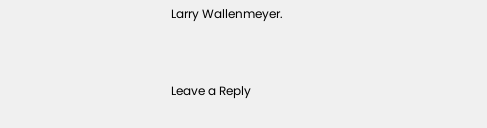Larry Wallenmeyer.


Leave a Reply